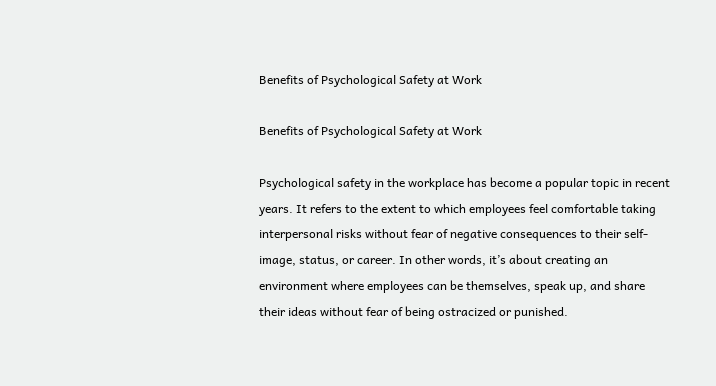Benefits of Psychological Safety at Work

Benefits of Psychological Safety at Work

Psychological safety in the workplace has become a popular topic in recent years. It refers to the extent to which employees feel comfortable taking interpersonal risks without fear of negative consequences to their self-image, status, or career. In other words, it’s about creating an environment where employees can be themselves, speak up, and share their ideas without fear of being ostracized or punished.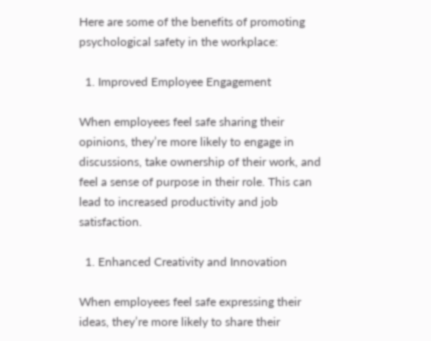Here are some of the benefits of promoting psychological safety in the workplace:

  1. Improved Employee Engagement

When employees feel safe sharing their opinions, they’re more likely to engage in discussions, take ownership of their work, and feel a sense of purpose in their role. This can lead to increased productivity and job satisfaction.

  1. Enhanced Creativity and Innovation

When employees feel safe expressing their ideas, they’re more likely to share their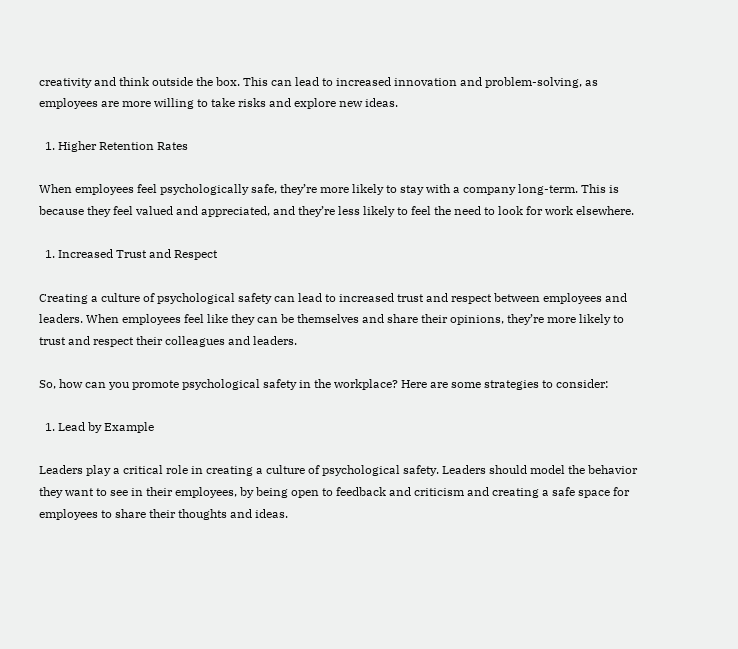creativity and think outside the box. This can lead to increased innovation and problem-solving, as employees are more willing to take risks and explore new ideas.

  1. Higher Retention Rates

When employees feel psychologically safe, they’re more likely to stay with a company long-term. This is because they feel valued and appreciated, and they’re less likely to feel the need to look for work elsewhere.

  1. Increased Trust and Respect

Creating a culture of psychological safety can lead to increased trust and respect between employees and leaders. When employees feel like they can be themselves and share their opinions, they’re more likely to trust and respect their colleagues and leaders.

So, how can you promote psychological safety in the workplace? Here are some strategies to consider:

  1. Lead by Example

Leaders play a critical role in creating a culture of psychological safety. Leaders should model the behavior they want to see in their employees, by being open to feedback and criticism and creating a safe space for employees to share their thoughts and ideas.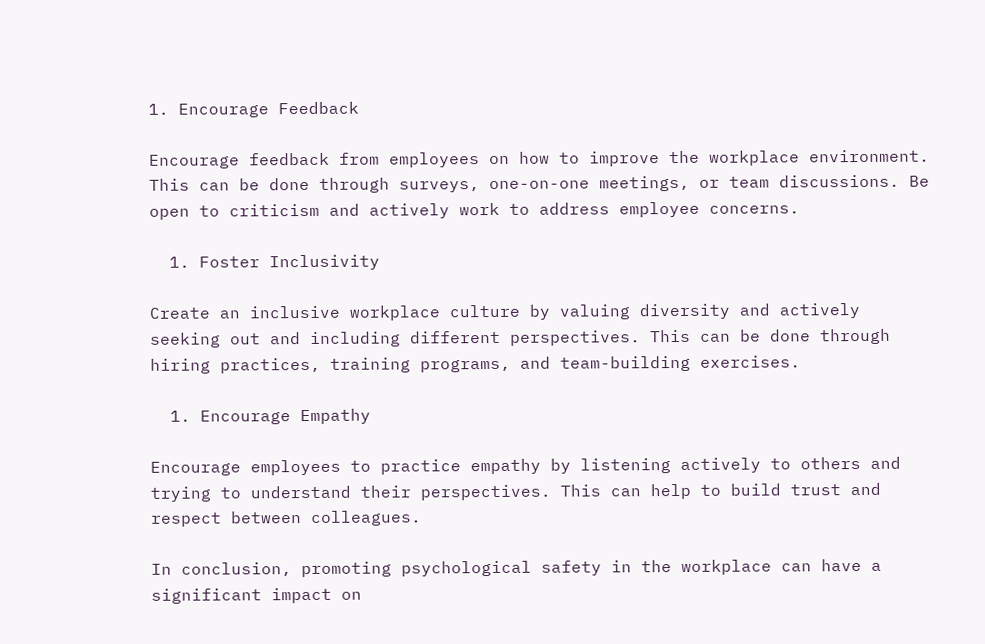1. Encourage Feedback

Encourage feedback from employees on how to improve the workplace environment. This can be done through surveys, one-on-one meetings, or team discussions. Be open to criticism and actively work to address employee concerns.

  1. Foster Inclusivity

Create an inclusive workplace culture by valuing diversity and actively seeking out and including different perspectives. This can be done through hiring practices, training programs, and team-building exercises.

  1. Encourage Empathy

Encourage employees to practice empathy by listening actively to others and trying to understand their perspectives. This can help to build trust and respect between colleagues.

In conclusion, promoting psychological safety in the workplace can have a significant impact on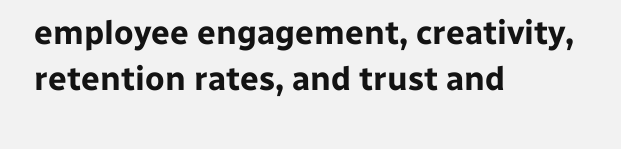employee engagement, creativity, retention rates, and trust and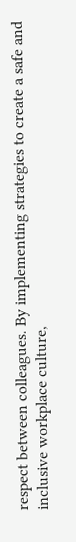respect between colleagues. By implementing strategies to create a safe and inclusive workplace culture,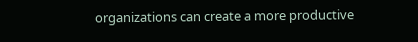organizations can create a more productive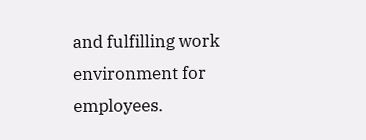and fulfilling work environment for employees.